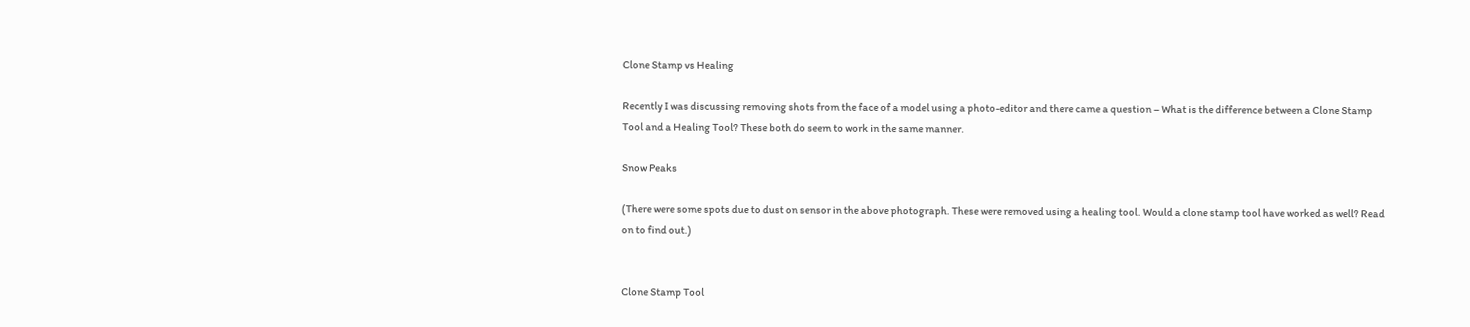Clone Stamp vs Healing

Recently I was discussing removing shots from the face of a model using a photo-editor and there came a question – What is the difference between a Clone Stamp Tool and a Healing Tool? These both do seem to work in the same manner.

Snow Peaks

(There were some spots due to dust on sensor in the above photograph. These were removed using a healing tool. Would a clone stamp tool have worked as well? Read on to find out.)


Clone Stamp Tool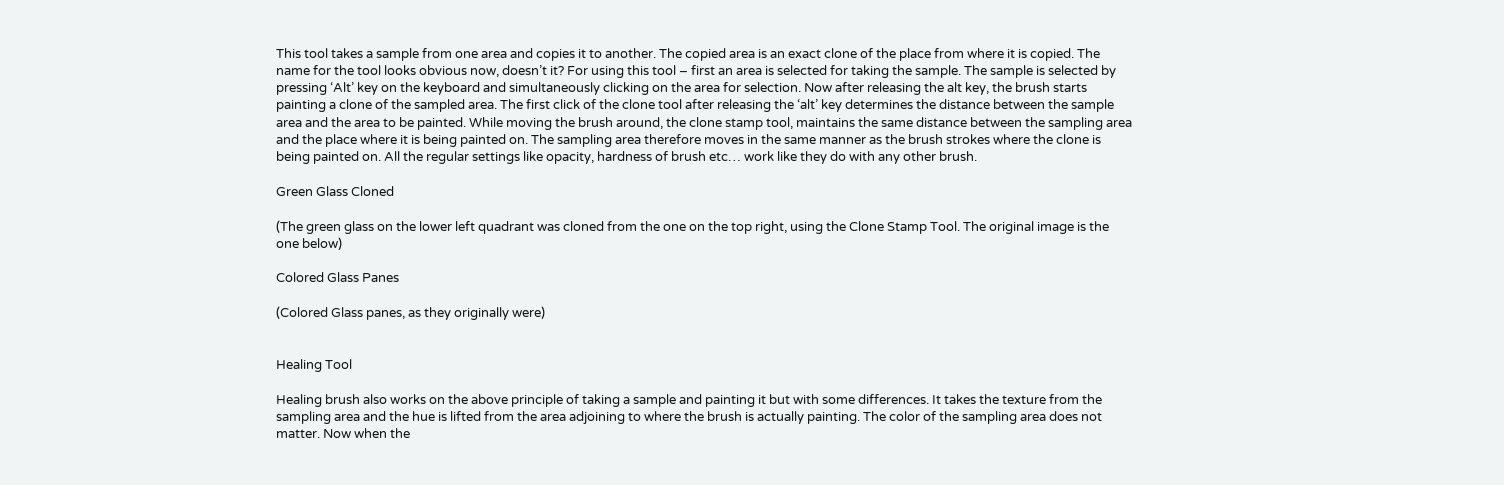This tool takes a sample from one area and copies it to another. The copied area is an exact clone of the place from where it is copied. The name for the tool looks obvious now, doesn’t it? For using this tool – first an area is selected for taking the sample. The sample is selected by pressing ‘Alt’ key on the keyboard and simultaneously clicking on the area for selection. Now after releasing the alt key, the brush starts painting a clone of the sampled area. The first click of the clone tool after releasing the ‘alt’ key determines the distance between the sample area and the area to be painted. While moving the brush around, the clone stamp tool, maintains the same distance between the sampling area and the place where it is being painted on. The sampling area therefore moves in the same manner as the brush strokes where the clone is being painted on. All the regular settings like opacity, hardness of brush etc… work like they do with any other brush.

Green Glass Cloned

(The green glass on the lower left quadrant was cloned from the one on the top right, using the Clone Stamp Tool. The original image is the one below)

Colored Glass Panes

(Colored Glass panes, as they originally were)


Healing Tool

Healing brush also works on the above principle of taking a sample and painting it but with some differences. It takes the texture from the sampling area and the hue is lifted from the area adjoining to where the brush is actually painting. The color of the sampling area does not matter. Now when the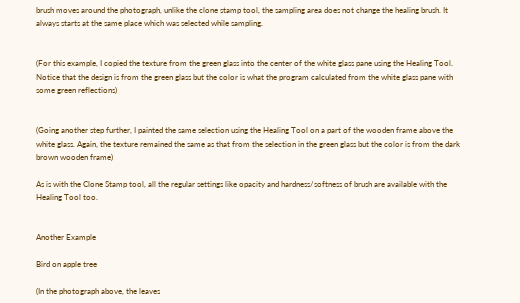brush moves around the photograph, unlike the clone stamp tool, the sampling area does not change the healing brush. It always starts at the same place which was selected while sampling.


(For this example, I copied the texture from the green glass into the center of the white glass pane using the Healing Tool. Notice that the design is from the green glass but the color is what the program calculated from the white glass pane with some green reflections)


(Going another step further, I painted the same selection using the Healing Tool on a part of the wooden frame above the white glass. Again, the texture remained the same as that from the selection in the green glass but the color is from the dark brown wooden frame)

As is with the Clone Stamp tool, all the regular settings like opacity and hardness/softness of brush are available with the Healing Tool too.


Another Example

Bird on apple tree

(In the photograph above, the leaves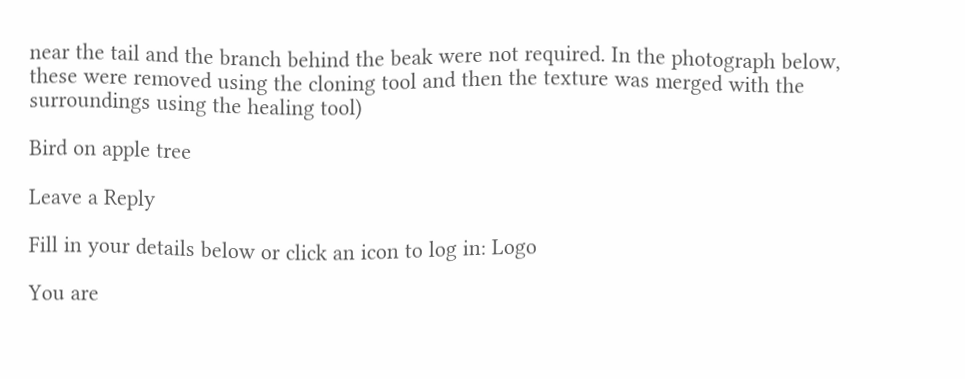near the tail and the branch behind the beak were not required. In the photograph below, these were removed using the cloning tool and then the texture was merged with the surroundings using the healing tool)

Bird on apple tree

Leave a Reply

Fill in your details below or click an icon to log in: Logo

You are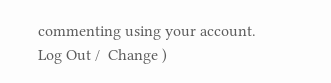commenting using your account. Log Out /  Change )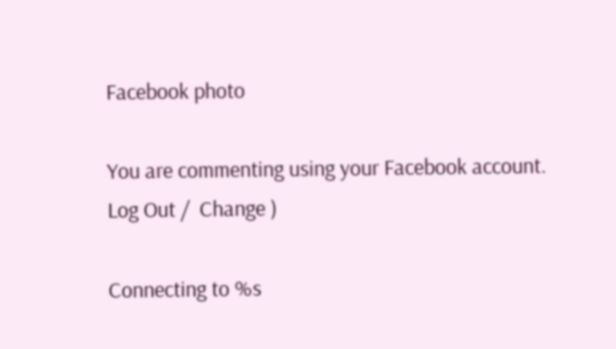Facebook photo

You are commenting using your Facebook account. Log Out /  Change )

Connecting to %s